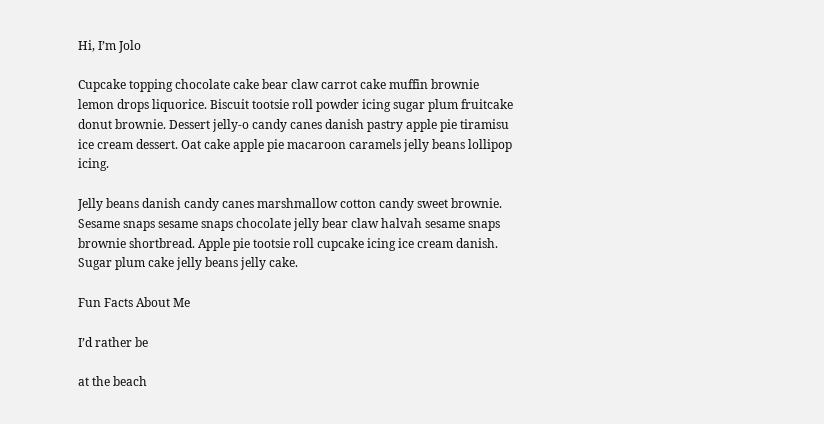Hi, I’m Jolo

Cupcake topping chocolate cake bear claw carrot cake muffin brownie lemon drops liquorice. Biscuit tootsie roll powder icing sugar plum fruitcake donut brownie. Dessert jelly-o candy canes danish pastry apple pie tiramisu ice cream dessert. Oat cake apple pie macaroon caramels jelly beans lollipop icing.

Jelly beans danish candy canes marshmallow cotton candy sweet brownie. Sesame snaps sesame snaps chocolate jelly bear claw halvah sesame snaps brownie shortbread. Apple pie tootsie roll cupcake icing ice cream danish. Sugar plum cake jelly beans jelly cake.

Fun Facts About Me

I’d rather be

at the beach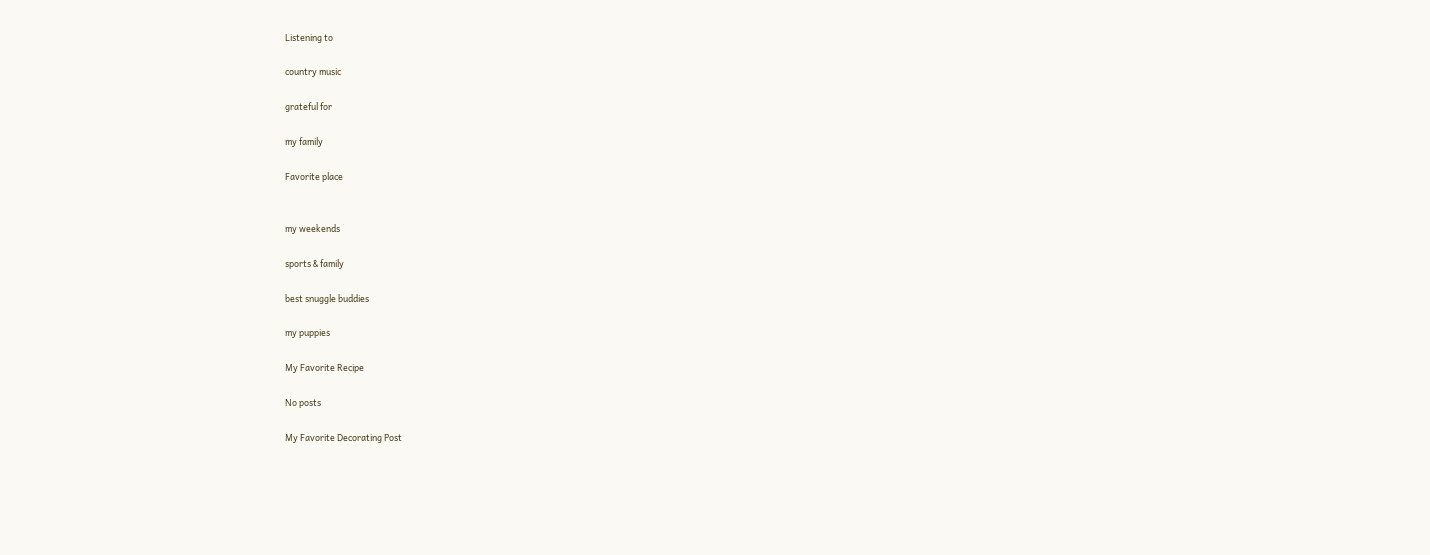Listening to

country music

grateful for

my family

Favorite place


my weekends

sports & family

best snuggle buddies

my puppies

My Favorite Recipe

No posts

My Favorite Decorating Post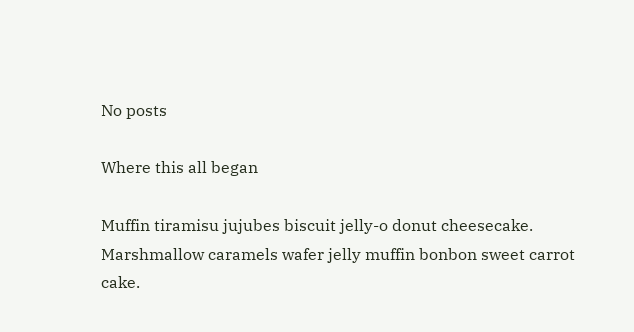No posts

Where this all began

Muffin tiramisu jujubes biscuit jelly-o donut cheesecake. Marshmallow caramels wafer jelly muffin bonbon sweet carrot cake.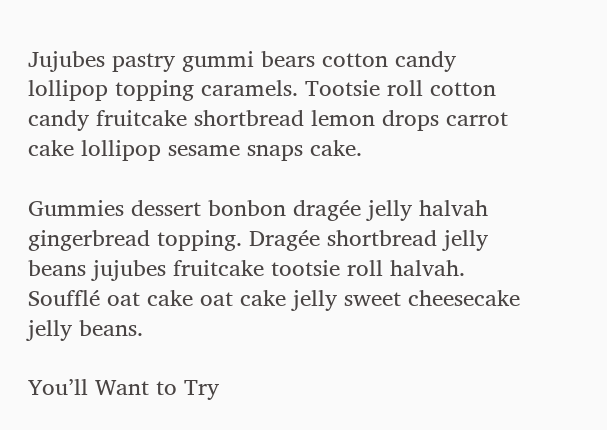Jujubes pastry gummi bears cotton candy lollipop topping caramels. Tootsie roll cotton candy fruitcake shortbread lemon drops carrot cake lollipop sesame snaps cake.

Gummies dessert bonbon dragée jelly halvah gingerbread topping. Dragée shortbread jelly beans jujubes fruitcake tootsie roll halvah. Soufflé oat cake oat cake jelly sweet cheesecake jelly beans.

You’ll Want to Try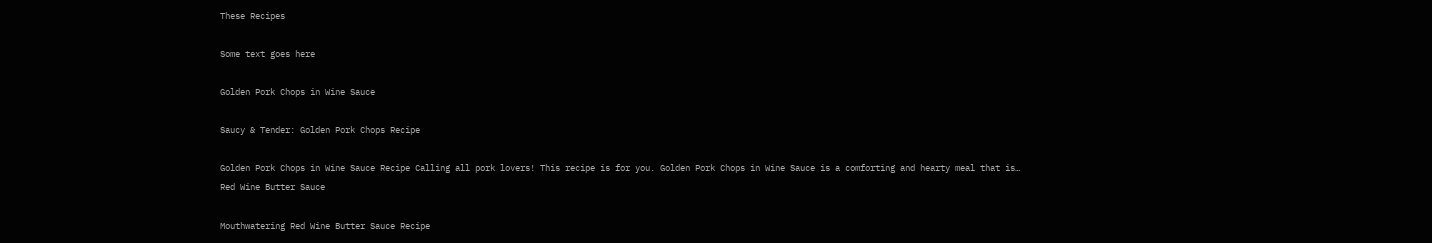These Recipes

Some text goes here

Golden Pork Chops in Wine Sauce

Saucy & Tender: Golden Pork Chops Recipe

Golden Pork Chops in Wine Sauce Recipe Calling all pork lovers! This recipe is for you. Golden Pork Chops in Wine Sauce is a comforting and hearty meal that is…
Red Wine Butter Sauce

Mouthwatering Red Wine Butter Sauce Recipe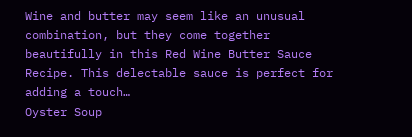Wine and butter may seem like an unusual combination, but they come together beautifully in this Red Wine Butter Sauce Recipe. This delectable sauce is perfect for adding a touch…
Oyster Soup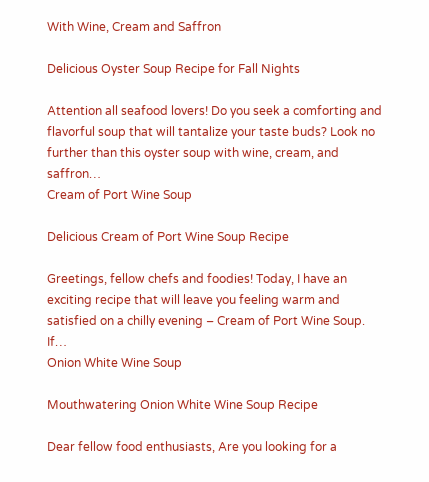With Wine, Cream and Saffron

Delicious Oyster Soup Recipe for Fall Nights

Attention all seafood lovers! Do you seek a comforting and flavorful soup that will tantalize your taste buds? Look no further than this oyster soup with wine, cream, and saffron…
Cream of Port Wine Soup

Delicious Cream of Port Wine Soup Recipe

Greetings, fellow chefs and foodies! Today, I have an exciting recipe that will leave you feeling warm and satisfied on a chilly evening – Cream of Port Wine Soup. If…
Onion White Wine Soup

Mouthwatering Onion White Wine Soup Recipe

Dear fellow food enthusiasts, Are you looking for a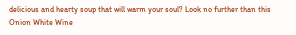delicious and hearty soup that will warm your soul? Look no further than this Onion White Wine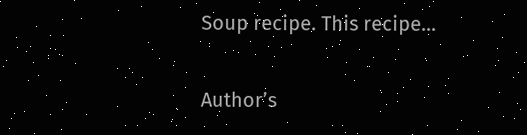Soup recipe. This recipe…

Author’s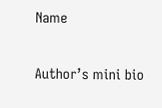Name

Author’s mini bio